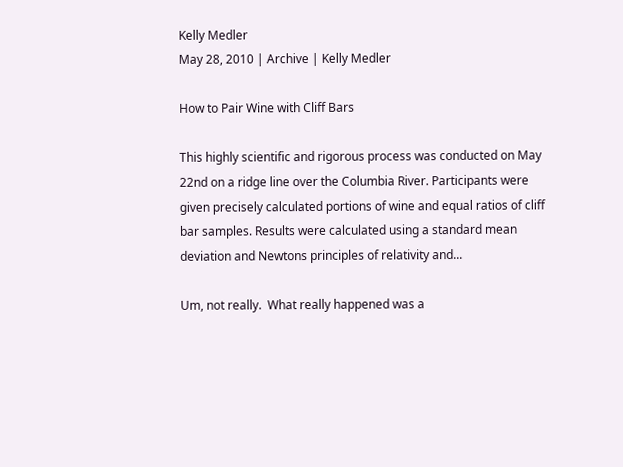Kelly Medler
May 28, 2010 | Archive | Kelly Medler

How to Pair Wine with Cliff Bars

This highly scientific and rigorous process was conducted on May 22nd on a ridge line over the Columbia River. Participants were given precisely calculated portions of wine and equal ratios of cliff bar samples. Results were calculated using a standard mean deviation and Newtons principles of relativity and...

Um, not really.  What really happened was a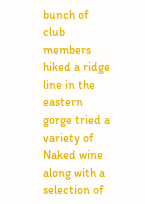bunch of club members hiked a ridge line in the eastern gorge tried a variety of Naked wine along with a selection of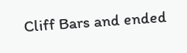Cliff Bars and ended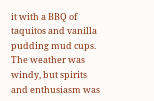it with a BBQ of taquitos and vanilla pudding mud cups. The weather was windy, but spirits and enthusiasm was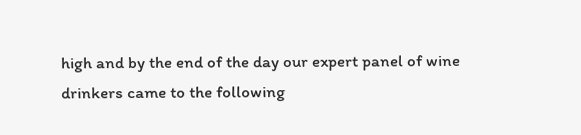high and by the end of the day our expert panel of wine drinkers came to the following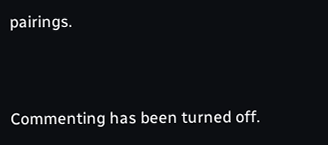pairings.



Commenting has been turned off.